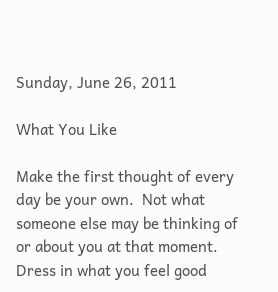Sunday, June 26, 2011

What You Like

Make the first thought of every day be your own.  Not what someone else may be thinking of or about you at that moment.  Dress in what you feel good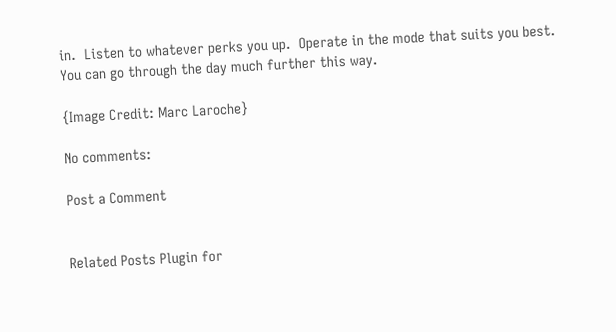in.  Listen to whatever perks you up.  Operate in the mode that suits you best.  You can go through the day much further this way.

{Image Credit: Marc Laroche}

No comments:

Post a Comment


Related Posts Plugin for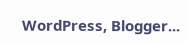WordPress, Blogger...